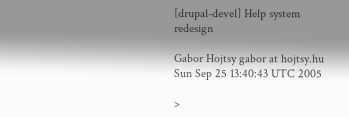[drupal-devel] Help system redesign

Gabor Hojtsy gabor at hojtsy.hu
Sun Sep 25 13:40:43 UTC 2005

>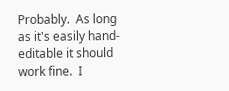Probably.  As long as it's easily hand-editable it should work fine.  I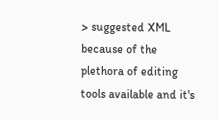> suggested XML because of the plethora of editing tools available and it's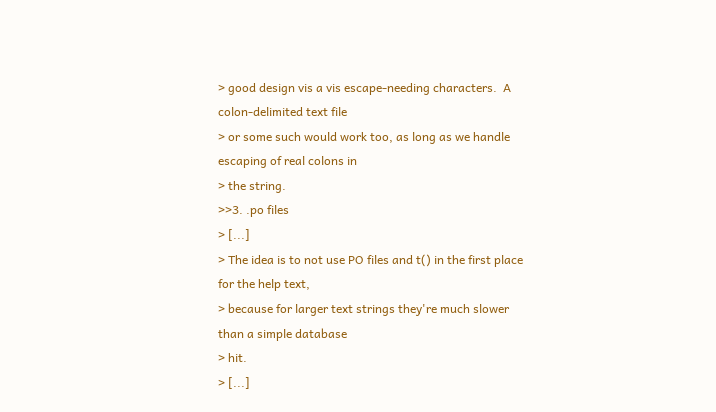> good design vis a vis escape-needing characters.  A colon-delimited text file
> or some such would work too, as long as we handle escaping of real colons in
> the string.
>>3. .po files
> [...]
> The idea is to not use PO files and t() in the first place for the help text,
> because for larger text strings they're much slower than a simple database
> hit.
> [...]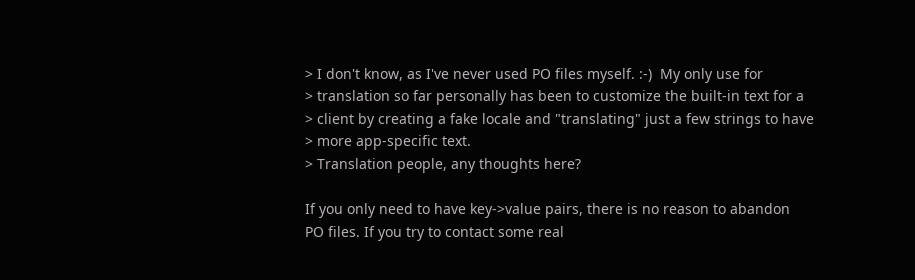> I don't know, as I've never used PO files myself. :-)  My only use for
> translation so far personally has been to customize the built-in text for a
> client by creating a fake locale and "translating" just a few strings to have
> more app-specific text.
> Translation people, any thoughts here?

If you only need to have key->value pairs, there is no reason to abandon
PO files. If you try to contact some real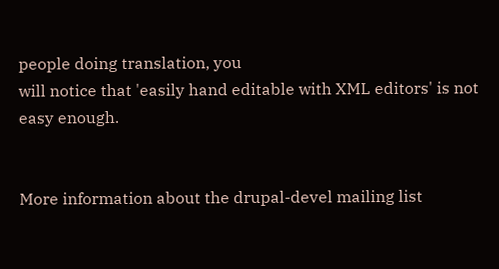people doing translation, you
will notice that 'easily hand editable with XML editors' is not easy enough.


More information about the drupal-devel mailing list